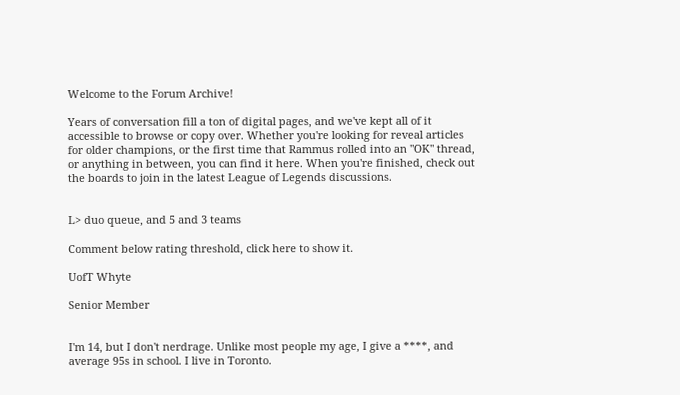Welcome to the Forum Archive!

Years of conversation fill a ton of digital pages, and we've kept all of it accessible to browse or copy over. Whether you're looking for reveal articles for older champions, or the first time that Rammus rolled into an "OK" thread, or anything in between, you can find it here. When you're finished, check out the boards to join in the latest League of Legends discussions.


L> duo queue, and 5 and 3 teams

Comment below rating threshold, click here to show it.

UofT Whyte

Senior Member


I'm 14, but I don't nerdrage. Unlike most people my age, I give a ****, and average 95s in school. I live in Toronto.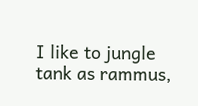I like to jungle tank as rammus,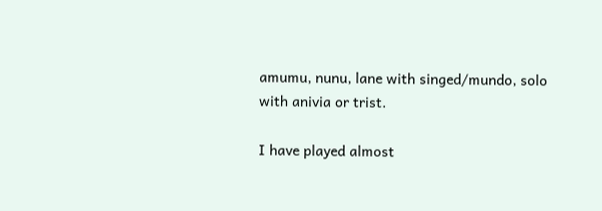amumu, nunu, lane with singed/mundo, solo with anivia or trist.

I have played almost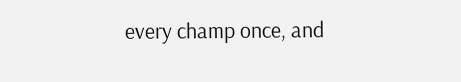every champ once, and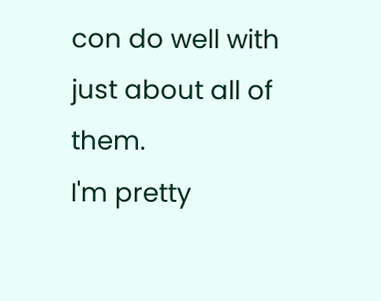con do well with just about all of them.
I'm pretty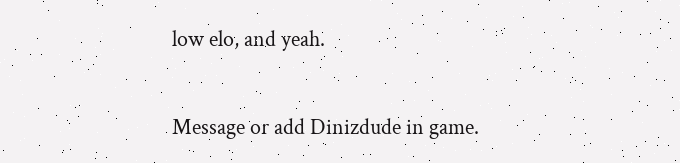low elo, and yeah.

Message or add Dinizdude in game.